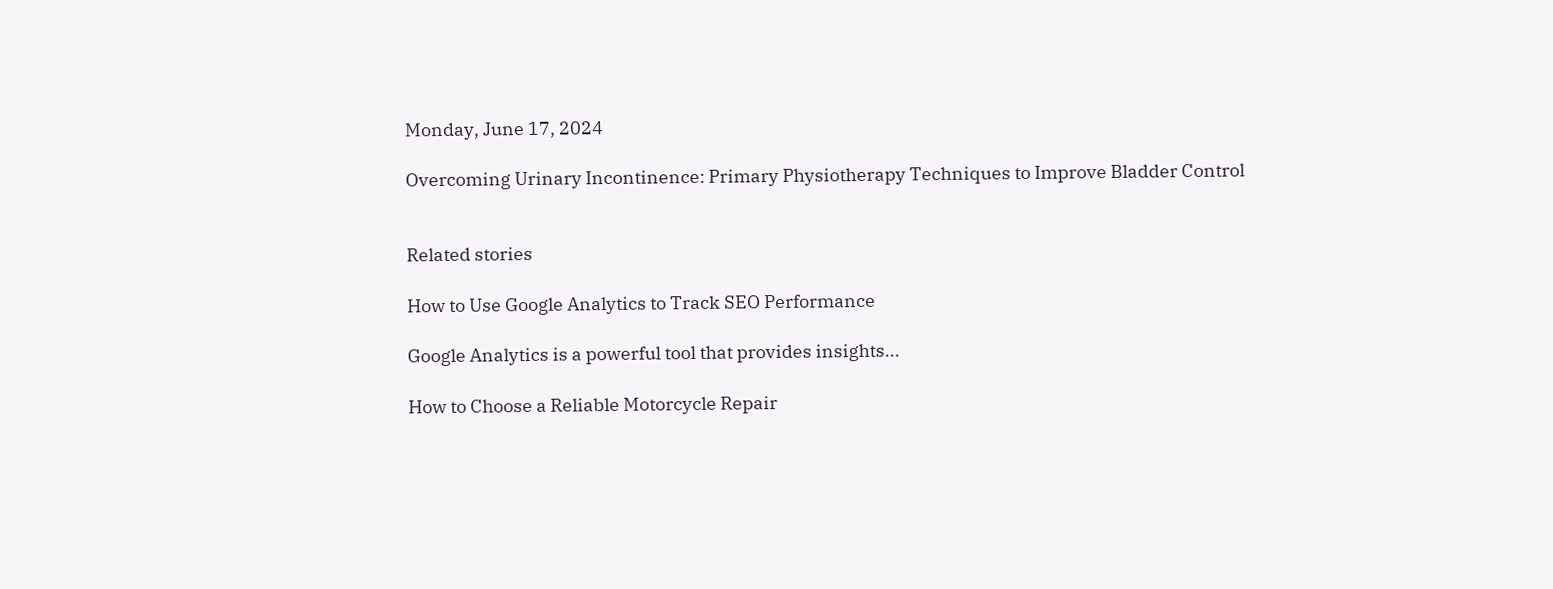Monday, June 17, 2024

Overcoming Urinary Incontinence: Primary Physiotherapy Techniques to Improve Bladder Control


Related stories

How to Use Google Analytics to Track SEO Performance

Google Analytics is a powerful tool that provides insights...

How to Choose a Reliable Motorcycle Repair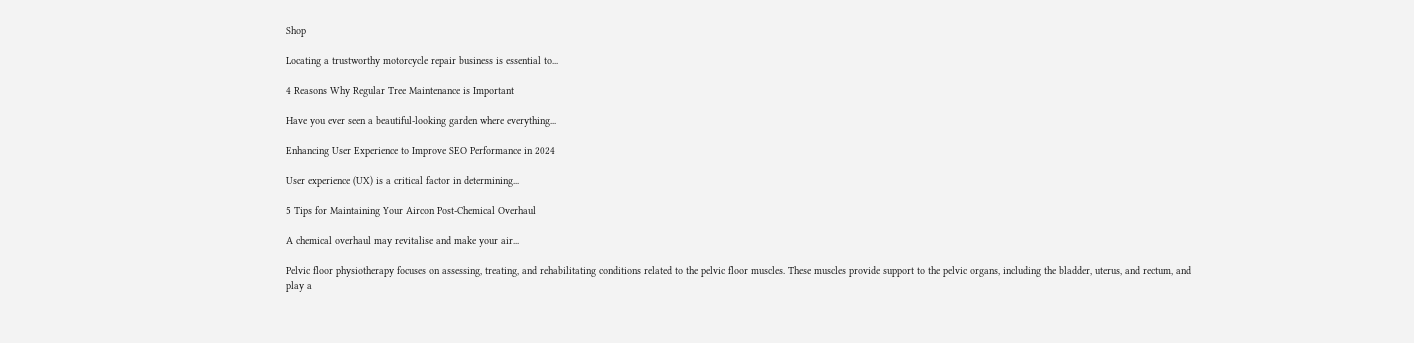Shop

Locating a trustworthy motorcycle repair business is essential to...

4 Reasons Why Regular Tree Maintenance is Important

Have you ever seen a beautiful-looking garden where everything...

Enhancing User Experience to Improve SEO Performance in 2024

User experience (UX) is a critical factor in determining...

5 Tips for Maintaining Your Aircon Post-Chemical Overhaul

A chemical overhaul may revitalise and make your air...

Pelvic floor physiotherapy focuses on assessing, treating, and rehabilitating conditions related to the pelvic floor muscles. These muscles provide support to the pelvic organs, including the bladder, uterus, and rectum, and play a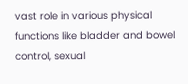vast role in various physical functions like bladder and bowel control, sexual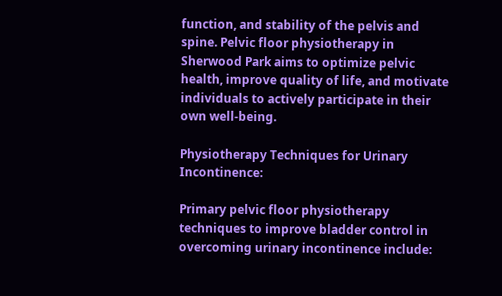function, and stability of the pelvis and spine. Pelvic floor physiotherapy in Sherwood Park aims to optimize pelvic health, improve quality of life, and motivate individuals to actively participate in their own well-being.

Physiotherapy Techniques for Urinary Incontinence:

Primary pelvic floor physiotherapy techniques to improve bladder control in overcoming urinary incontinence include: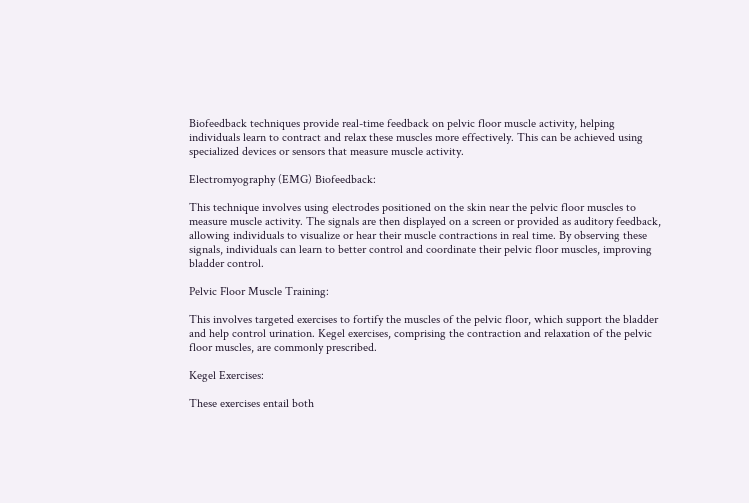Biofeedback techniques provide real-time feedback on pelvic floor muscle activity, helping individuals learn to contract and relax these muscles more effectively. This can be achieved using specialized devices or sensors that measure muscle activity.

Electromyography (EMG) Biofeedback:

This technique involves using electrodes positioned on the skin near the pelvic floor muscles to measure muscle activity. The signals are then displayed on a screen or provided as auditory feedback, allowing individuals to visualize or hear their muscle contractions in real time. By observing these signals, individuals can learn to better control and coordinate their pelvic floor muscles, improving bladder control.

Pelvic Floor Muscle Training:

This involves targeted exercises to fortify the muscles of the pelvic floor, which support the bladder and help control urination. Kegel exercises, comprising the contraction and relaxation of the pelvic floor muscles, are commonly prescribed.

Kegel Exercises:

These exercises entail both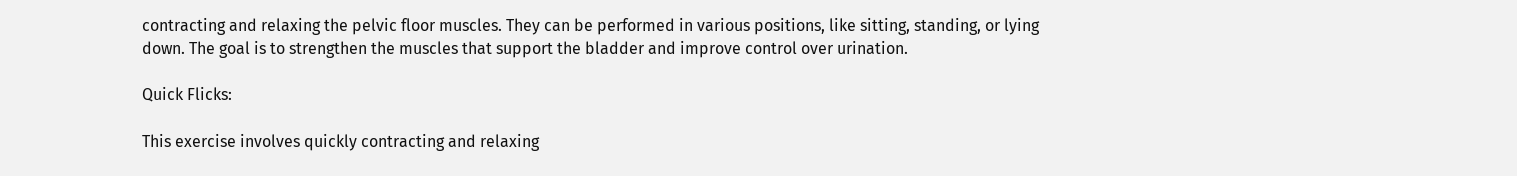contracting and relaxing the pelvic floor muscles. They can be performed in various positions, like sitting, standing, or lying down. The goal is to strengthen the muscles that support the bladder and improve control over urination.

Quick Flicks:

This exercise involves quickly contracting and relaxing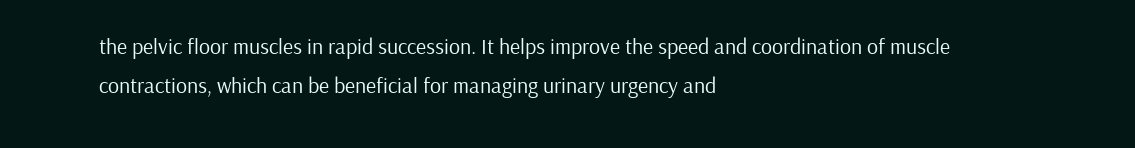the pelvic floor muscles in rapid succession. It helps improve the speed and coordination of muscle contractions, which can be beneficial for managing urinary urgency and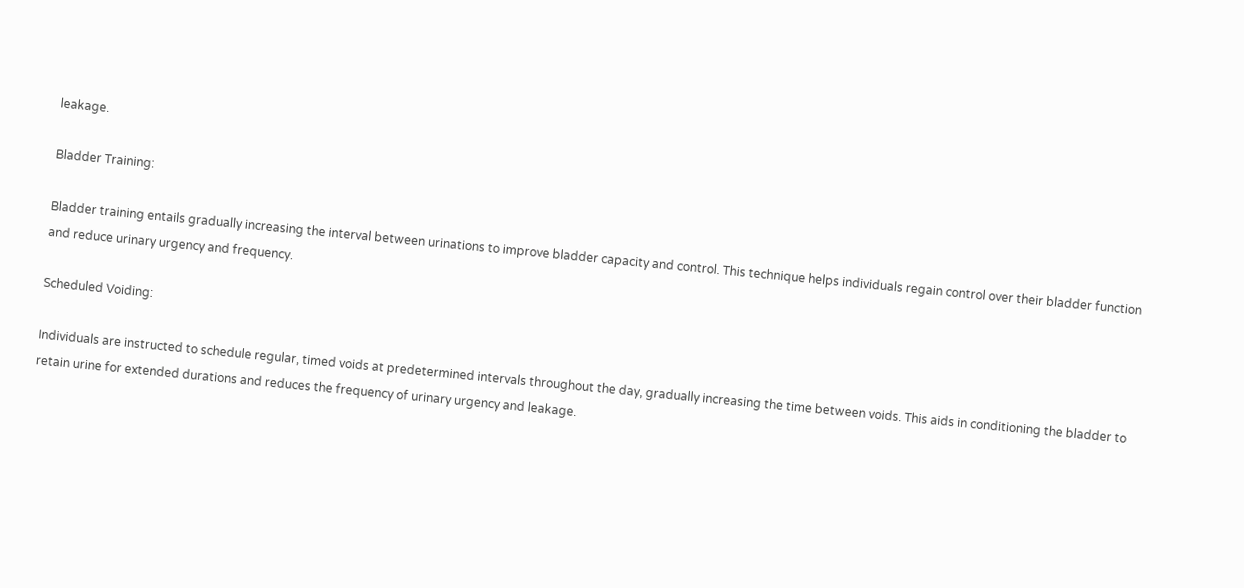leakage.

Bladder Training:

Bladder training entails gradually increasing the interval between urinations to improve bladder capacity and control. This technique helps individuals regain control over their bladder function and reduce urinary urgency and frequency.

Scheduled Voiding:

Individuals are instructed to schedule regular, timed voids at predetermined intervals throughout the day, gradually increasing the time between voids. This aids in conditioning the bladder to retain urine for extended durations and reduces the frequency of urinary urgency and leakage.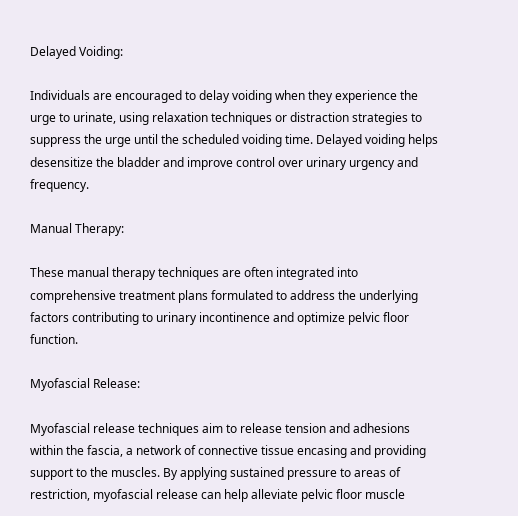Delayed Voiding:

Individuals are encouraged to delay voiding when they experience the urge to urinate, using relaxation techniques or distraction strategies to suppress the urge until the scheduled voiding time. Delayed voiding helps desensitize the bladder and improve control over urinary urgency and frequency.

Manual Therapy:

These manual therapy techniques are often integrated into comprehensive treatment plans formulated to address the underlying factors contributing to urinary incontinence and optimize pelvic floor function.

Myofascial Release:

Myofascial release techniques aim to release tension and adhesions within the fascia, a network of connective tissue encasing and providing support to the muscles. By applying sustained pressure to areas of restriction, myofascial release can help alleviate pelvic floor muscle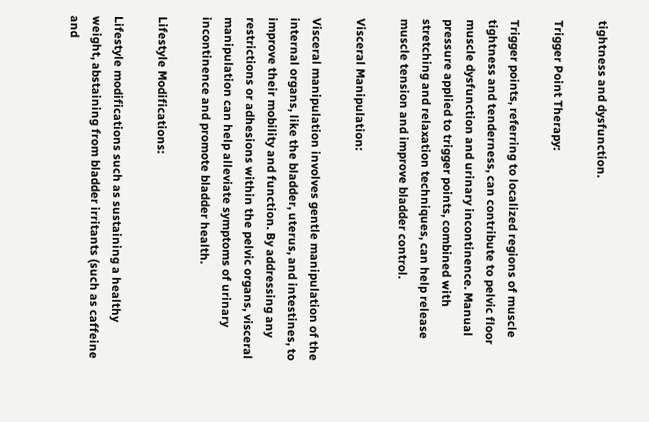tightness and dysfunction.

Trigger Point Therapy:

Trigger points, referring to localized regions of muscle tightness and tenderness, can contribute to pelvic floor muscle dysfunction and urinary incontinence. Manual pressure applied to trigger points, combined with stretching and relaxation techniques, can help release muscle tension and improve bladder control.

Visceral Manipulation:

Visceral manipulation involves gentle manipulation of the internal organs, like the bladder, uterus, and intestines, to improve their mobility and function. By addressing any restrictions or adhesions within the pelvic organs, visceral manipulation can help alleviate symptoms of urinary incontinence and promote bladder health.

Lifestyle Modifications:

Lifestyle modifications such as sustaining a healthy weight, abstaining from bladder irritants (such as caffeine and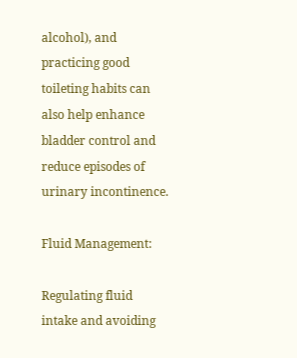alcohol), and practicing good toileting habits can also help enhance bladder control and reduce episodes of urinary incontinence.

Fluid Management:

Regulating fluid intake and avoiding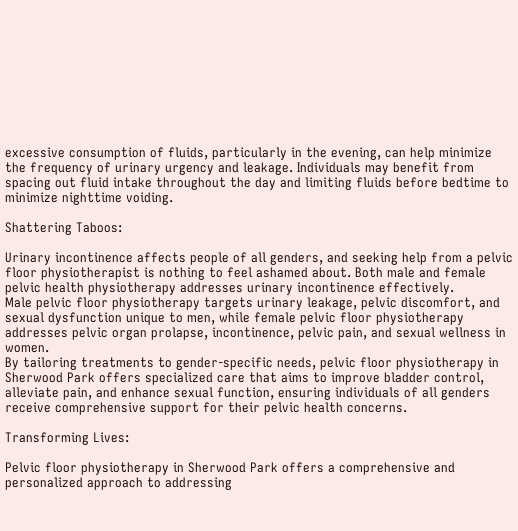excessive consumption of fluids, particularly in the evening, can help minimize the frequency of urinary urgency and leakage. Individuals may benefit from spacing out fluid intake throughout the day and limiting fluids before bedtime to minimize nighttime voiding.

Shattering Taboos:

Urinary incontinence affects people of all genders, and seeking help from a pelvic floor physiotherapist is nothing to feel ashamed about. Both male and female pelvic health physiotherapy addresses urinary incontinence effectively.
Male pelvic floor physiotherapy targets urinary leakage, pelvic discomfort, and sexual dysfunction unique to men, while female pelvic floor physiotherapy addresses pelvic organ prolapse, incontinence, pelvic pain, and sexual wellness in women.
By tailoring treatments to gender-specific needs, pelvic floor physiotherapy in Sherwood Park offers specialized care that aims to improve bladder control, alleviate pain, and enhance sexual function, ensuring individuals of all genders receive comprehensive support for their pelvic health concerns.

Transforming Lives:

Pelvic floor physiotherapy in Sherwood Park offers a comprehensive and personalized approach to addressing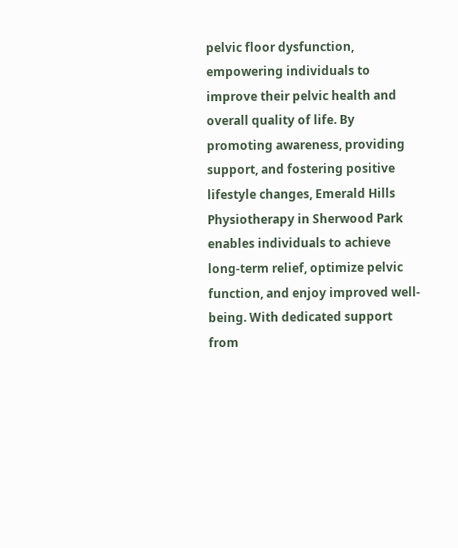pelvic floor dysfunction, empowering individuals to improve their pelvic health and overall quality of life. By promoting awareness, providing support, and fostering positive lifestyle changes, Emerald Hills Physiotherapy in Sherwood Park enables individuals to achieve long-term relief, optimize pelvic function, and enjoy improved well-being. With dedicated support from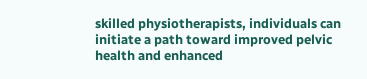skilled physiotherapists, individuals can initiate a path toward improved pelvic health and enhanced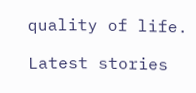quality of life.

Latest stories